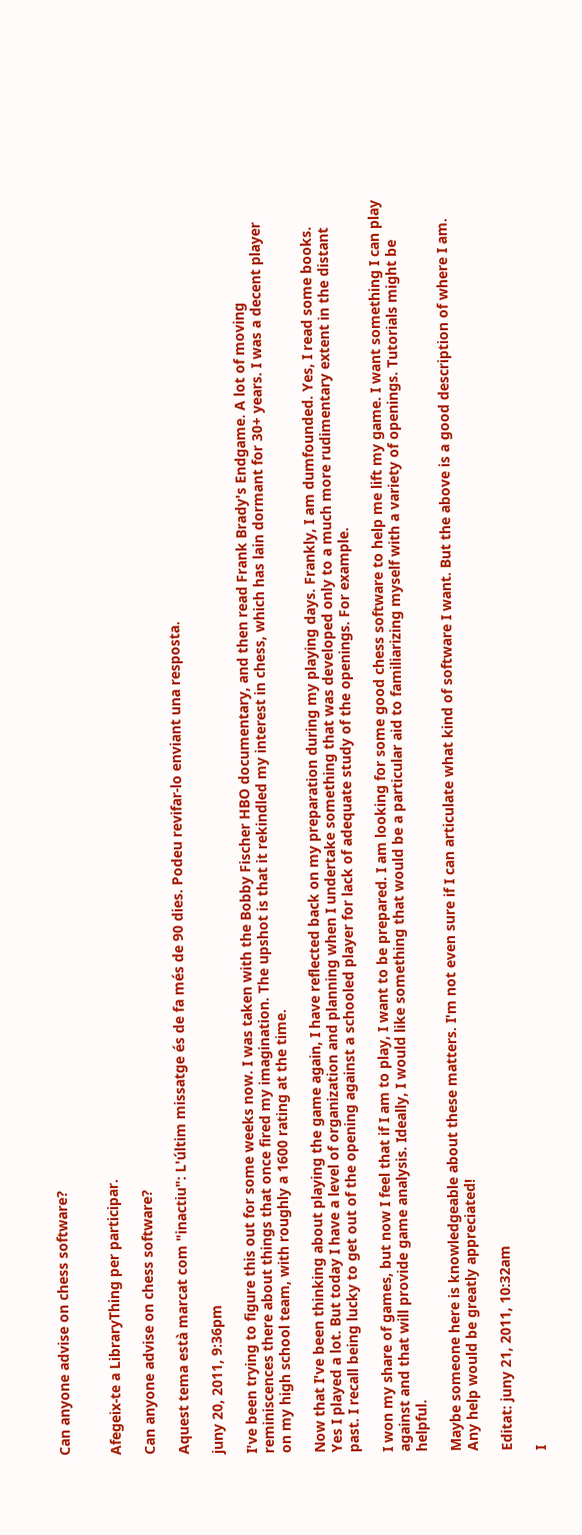Can anyone advise on chess software?


Afegeix-te a LibraryThing per participar.

Can anyone advise on chess software?

Aquest tema està marcat com "inactiu": L'últim missatge és de fa més de 90 dies. Podeu revifar-lo enviant una resposta.

juny 20, 2011, 9:36pm

I've been trying to figure this out for some weeks now. I was taken with the Bobby Fischer HBO documentary, and then read Frank Brady's Endgame. A lot of moving reminiscences there about things that once fired my imagination. The upshot is that it rekindled my interest in chess, which has lain dormant for 30+ years. I was a decent player on my high school team, with roughly a 1600 rating at the time.

Now that I've been thinking about playing the game again, I have reflected back on my preparation during my playing days. Frankly, I am dumfounded. Yes, I read some books. Yes I played a lot. But today I have a level of organization and planning when I undertake something that was developed only to a much more rudimentary extent in the distant past. I recall being lucky to get out of the opening against a schooled player for lack of adequate study of the openings. For example.

I won my share of games, but now I feel that if I am to play, I want to be prepared. I am looking for some good chess software to help me lift my game. I want something I can play against and that will provide game analysis. Ideally, I would like something that would be a particular aid to familiarizing myself with a variety of openings. Tutorials might be helpful.

Maybe someone here is knowledgeable about these matters. I'm not even sure if I can articulate what kind of software I want. But the above is a good description of where I am. Any help would be greatly appreciated!

Editat: juny 21, 2011, 10:32am

I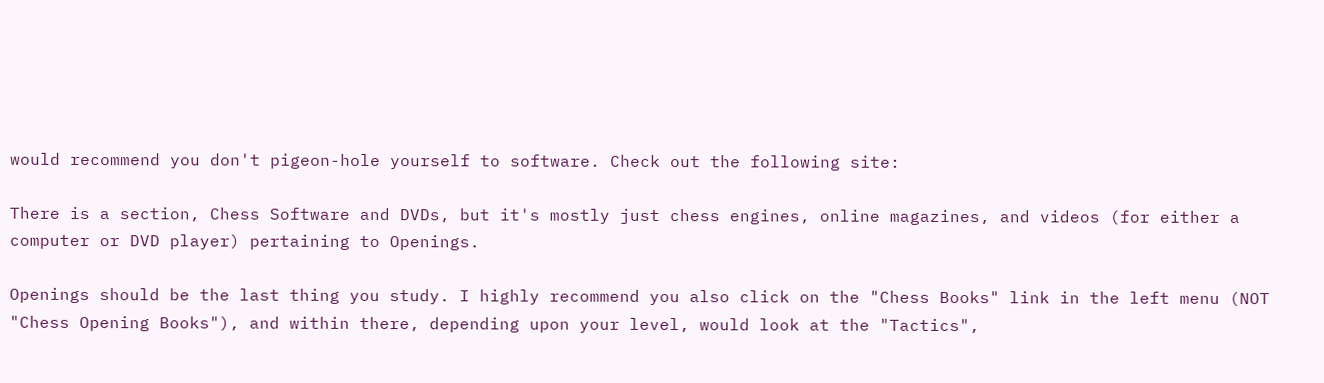would recommend you don't pigeon-hole yourself to software. Check out the following site:

There is a section, Chess Software and DVDs, but it's mostly just chess engines, online magazines, and videos (for either a computer or DVD player) pertaining to Openings.

Openings should be the last thing you study. I highly recommend you also click on the "Chess Books" link in the left menu (NOT "Chess Opening Books"), and within there, depending upon your level, would look at the "Tactics",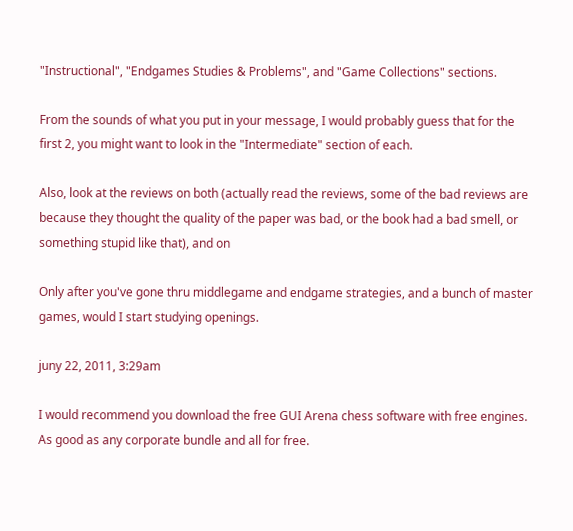"Instructional", "Endgames Studies & Problems", and "Game Collections" sections.

From the sounds of what you put in your message, I would probably guess that for the first 2, you might want to look in the "Intermediate" section of each.

Also, look at the reviews on both (actually read the reviews, some of the bad reviews are because they thought the quality of the paper was bad, or the book had a bad smell, or something stupid like that), and on

Only after you've gone thru middlegame and endgame strategies, and a bunch of master games, would I start studying openings.

juny 22, 2011, 3:29am

I would recommend you download the free GUI Arena chess software with free engines. As good as any corporate bundle and all for free.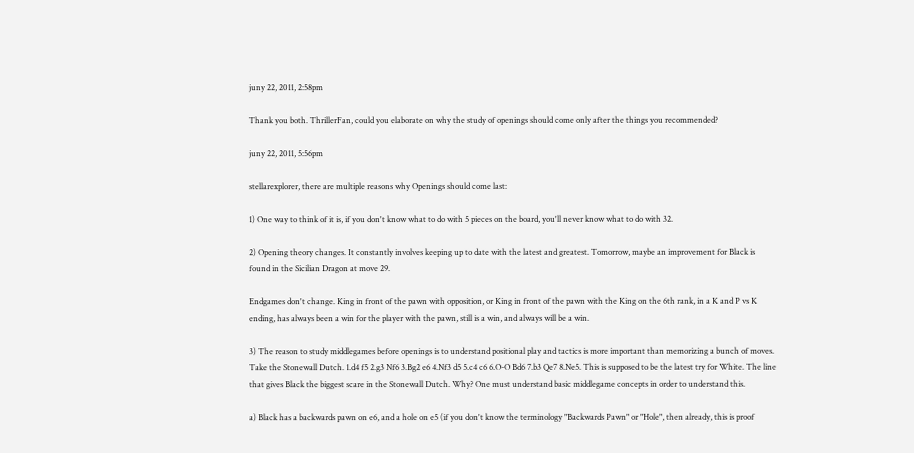juny 22, 2011, 2:58pm

Thank you both. ThrillerFan, could you elaborate on why the study of openings should come only after the things you recommended?

juny 22, 2011, 5:56pm

stellarexplorer, there are multiple reasons why Openings should come last:

1) One way to think of it is, if you don't know what to do with 5 pieces on the board, you'll never know what to do with 32.

2) Opening theory changes. It constantly involves keeping up to date with the latest and greatest. Tomorrow, maybe an improvement for Black is found in the Sicilian Dragon at move 29.

Endgames don't change. King in front of the pawn with opposition, or King in front of the pawn with the King on the 6th rank, in a K and P vs K ending, has always been a win for the player with the pawn, still is a win, and always will be a win.

3) The reason to study middlegames before openings is to understand positional play and tactics is more important than memorizing a bunch of moves. Take the Stonewall Dutch. 1.d4 f5 2.g3 Nf6 3.Bg2 e6 4.Nf3 d5 5.c4 c6 6.O-O Bd6 7.b3 Qe7 8.Ne5. This is supposed to be the latest try for White. The line that gives Black the biggest scare in the Stonewall Dutch. Why? One must understand basic middlegame concepts in order to understand this.

a) Black has a backwards pawn on e6, and a hole on e5 (if you don't know the terminology "Backwards Pawn" or "Hole", then already, this is proof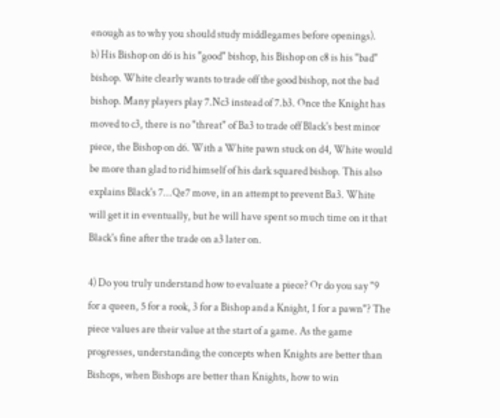enough as to why you should study middlegames before openings).
b) His Bishop on d6 is his "good" bishop, his Bishop on c8 is his "bad" bishop. White clearly wants to trade off the good bishop, not the bad bishop. Many players play 7.Nc3 instead of 7.b3. Once the Knight has moved to c3, there is no "threat" of Ba3 to trade off Black's best minor piece, the Bishop on d6. With a White pawn stuck on d4, White would be more than glad to rid himself of his dark squared bishop. This also explains Black's 7...Qe7 move, in an attempt to prevent Ba3. White will get it in eventually, but he will have spent so much time on it that Black's fine after the trade on a3 later on.

4) Do you truly understand how to evaluate a piece? Or do you say "9 for a queen, 5 for a rook, 3 for a Bishop and a Knight, 1 for a pawn"? The piece values are their value at the start of a game. As the game progresses, understanding the concepts when Knights are better than Bishops, when Bishops are better than Knights, how to win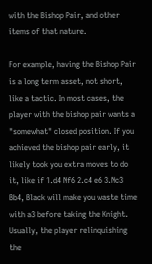with the Bishop Pair, and other items of that nature.

For example, having the Bishop Pair is a long term asset, not short, like a tactic. In most cases, the player with the bishop pair wants a "somewhat" closed position. If you achieved the bishop pair early, it likely took you extra moves to do it, like if 1.d4 Nf6 2.c4 e6 3.Nc3 Bb4, Black will make you waste time with a3 before taking the Knight. Usually, the player relinquishing the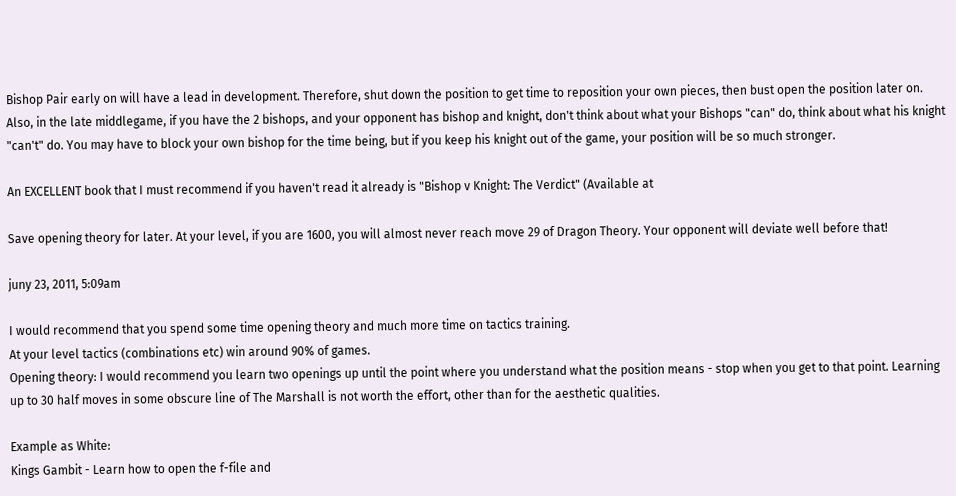Bishop Pair early on will have a lead in development. Therefore, shut down the position to get time to reposition your own pieces, then bust open the position later on. Also, in the late middlegame, if you have the 2 bishops, and your opponent has bishop and knight, don't think about what your Bishops "can" do, think about what his knight "can't" do. You may have to block your own bishop for the time being, but if you keep his knight out of the game, your position will be so much stronger.

An EXCELLENT book that I must recommend if you haven't read it already is "Bishop v Knight: The Verdict" (Available at

Save opening theory for later. At your level, if you are 1600, you will almost never reach move 29 of Dragon Theory. Your opponent will deviate well before that!

juny 23, 2011, 5:09am

I would recommend that you spend some time opening theory and much more time on tactics training.
At your level tactics (combinations etc) win around 90% of games.
Opening theory: I would recommend you learn two openings up until the point where you understand what the position means - stop when you get to that point. Learning up to 30 half moves in some obscure line of The Marshall is not worth the effort, other than for the aesthetic qualities.

Example as White:
Kings Gambit - Learn how to open the f-file and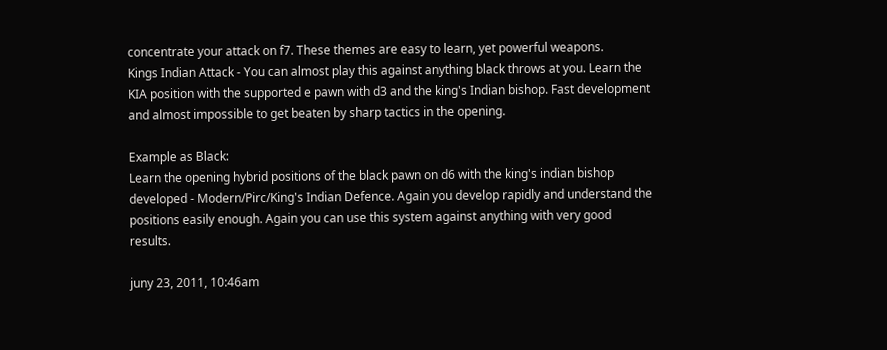concentrate your attack on f7. These themes are easy to learn, yet powerful weapons.
Kings Indian Attack - You can almost play this against anything black throws at you. Learn the KIA position with the supported e pawn with d3 and the king's Indian bishop. Fast development and almost impossible to get beaten by sharp tactics in the opening.

Example as Black:
Learn the opening hybrid positions of the black pawn on d6 with the king's indian bishop developed - Modern/Pirc/King's Indian Defence. Again you develop rapidly and understand the positions easily enough. Again you can use this system against anything with very good results.

juny 23, 2011, 10:46am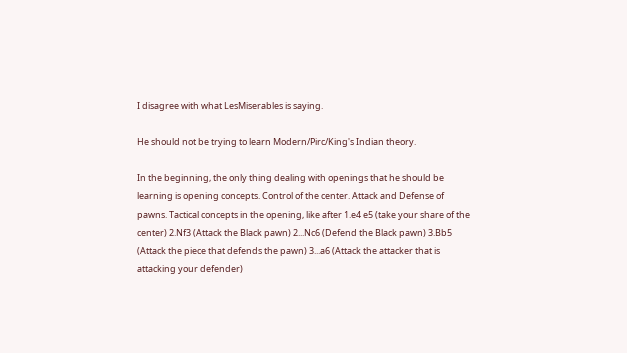I disagree with what LesMiserables is saying.

He should not be trying to learn Modern/Pirc/King's Indian theory.

In the beginning, the only thing dealing with openings that he should be learning is opening concepts. Control of the center. Attack and Defense of pawns. Tactical concepts in the opening, like after 1.e4 e5 (take your share of the center) 2.Nf3 (Attack the Black pawn) 2...Nc6 (Defend the Black pawn) 3.Bb5 (Attack the piece that defends the pawn) 3...a6 (Attack the attacker that is attacking your defender)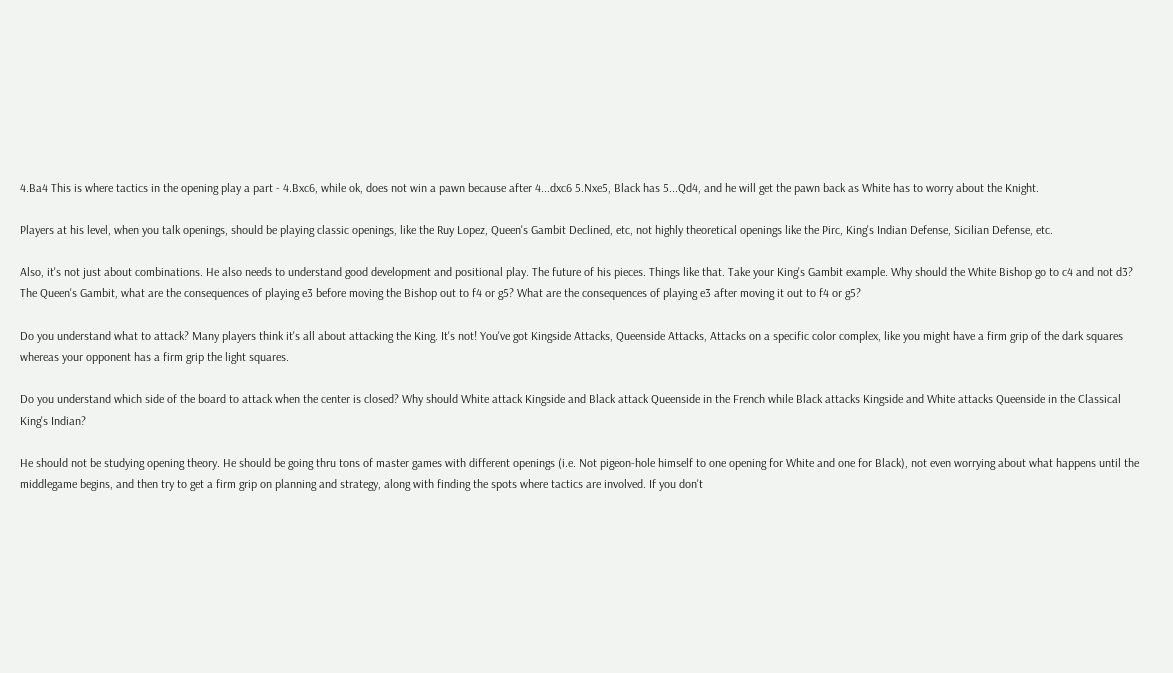4.Ba4 This is where tactics in the opening play a part - 4.Bxc6, while ok, does not win a pawn because after 4...dxc6 5.Nxe5, Black has 5...Qd4, and he will get the pawn back as White has to worry about the Knight.

Players at his level, when you talk openings, should be playing classic openings, like the Ruy Lopez, Queen's Gambit Declined, etc, not highly theoretical openings like the Pirc, King's Indian Defense, Sicilian Defense, etc.

Also, it's not just about combinations. He also needs to understand good development and positional play. The future of his pieces. Things like that. Take your King's Gambit example. Why should the White Bishop go to c4 and not d3? The Queen's Gambit, what are the consequences of playing e3 before moving the Bishop out to f4 or g5? What are the consequences of playing e3 after moving it out to f4 or g5?

Do you understand what to attack? Many players think it's all about attacking the King. It's not! You've got Kingside Attacks, Queenside Attacks, Attacks on a specific color complex, like you might have a firm grip of the dark squares whereas your opponent has a firm grip the light squares.

Do you understand which side of the board to attack when the center is closed? Why should White attack Kingside and Black attack Queenside in the French while Black attacks Kingside and White attacks Queenside in the Classical King's Indian?

He should not be studying opening theory. He should be going thru tons of master games with different openings (i.e. Not pigeon-hole himself to one opening for White and one for Black), not even worrying about what happens until the middlegame begins, and then try to get a firm grip on planning and strategy, along with finding the spots where tactics are involved. If you don't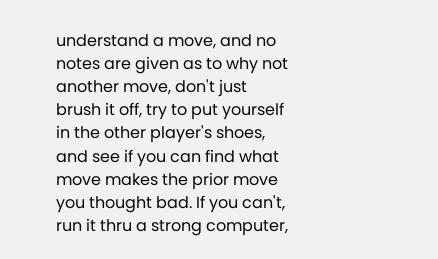understand a move, and no notes are given as to why not another move, don't just brush it off, try to put yourself in the other player's shoes, and see if you can find what move makes the prior move you thought bad. If you can't, run it thru a strong computer,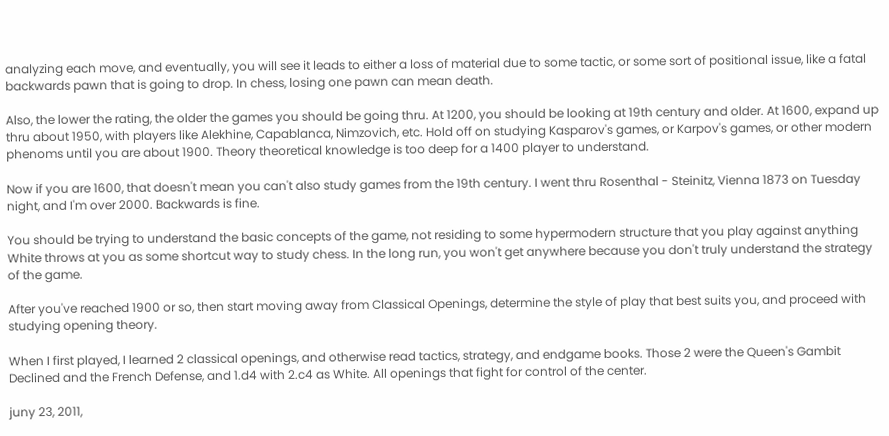analyzing each move, and eventually, you will see it leads to either a loss of material due to some tactic, or some sort of positional issue, like a fatal backwards pawn that is going to drop. In chess, losing one pawn can mean death.

Also, the lower the rating, the older the games you should be going thru. At 1200, you should be looking at 19th century and older. At 1600, expand up thru about 1950, with players like Alekhine, Capablanca, Nimzovich, etc. Hold off on studying Kasparov's games, or Karpov's games, or other modern phenoms until you are about 1900. Theory theoretical knowledge is too deep for a 1400 player to understand.

Now if you are 1600, that doesn't mean you can't also study games from the 19th century. I went thru Rosenthal - Steinitz, Vienna 1873 on Tuesday night, and I'm over 2000. Backwards is fine.

You should be trying to understand the basic concepts of the game, not residing to some hypermodern structure that you play against anything White throws at you as some shortcut way to study chess. In the long run, you won't get anywhere because you don't truly understand the strategy of the game.

After you've reached 1900 or so, then start moving away from Classical Openings, determine the style of play that best suits you, and proceed with studying opening theory.

When I first played, I learned 2 classical openings, and otherwise read tactics, strategy, and endgame books. Those 2 were the Queen's Gambit Declined and the French Defense, and 1.d4 with 2.c4 as White. All openings that fight for control of the center.

juny 23, 2011,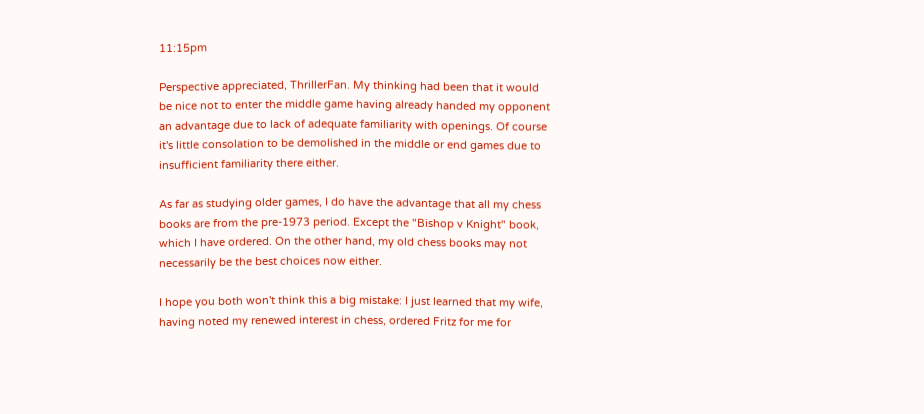11:15pm

Perspective appreciated, ThrillerFan. My thinking had been that it would be nice not to enter the middle game having already handed my opponent an advantage due to lack of adequate familiarity with openings. Of course it's little consolation to be demolished in the middle or end games due to insufficient familiarity there either.

As far as studying older games, I do have the advantage that all my chess books are from the pre-1973 period. Except the "Bishop v Knight" book, which I have ordered. On the other hand, my old chess books may not necessarily be the best choices now either.

I hope you both won't think this a big mistake: I just learned that my wife, having noted my renewed interest in chess, ordered Fritz for me for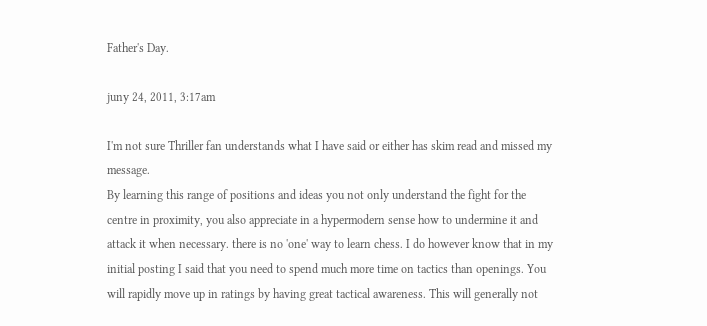Father's Day.

juny 24, 2011, 3:17am

I'm not sure Thriller fan understands what I have said or either has skim read and missed my message.
By learning this range of positions and ideas you not only understand the fight for the centre in proximity, you also appreciate in a hypermodern sense how to undermine it and attack it when necessary. there is no 'one' way to learn chess. I do however know that in my initial posting I said that you need to spend much more time on tactics than openings. You will rapidly move up in ratings by having great tactical awareness. This will generally not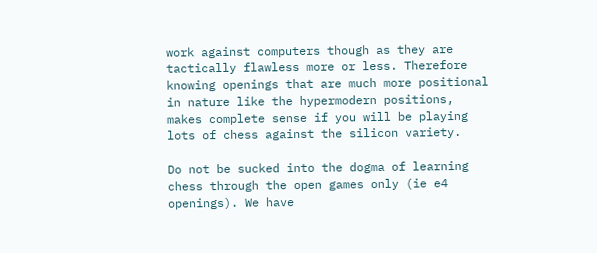work against computers though as they are tactically flawless more or less. Therefore knowing openings that are much more positional in nature like the hypermodern positions, makes complete sense if you will be playing lots of chess against the silicon variety.

Do not be sucked into the dogma of learning chess through the open games only (ie e4 openings). We have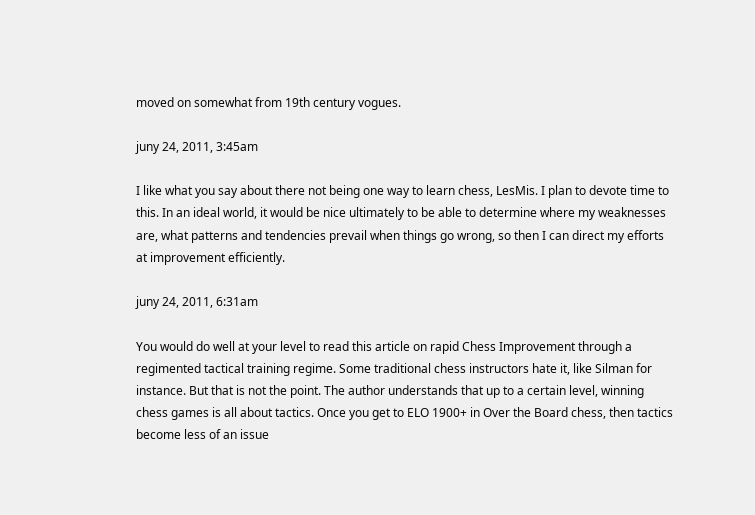moved on somewhat from 19th century vogues.

juny 24, 2011, 3:45am

I like what you say about there not being one way to learn chess, LesMis. I plan to devote time to this. In an ideal world, it would be nice ultimately to be able to determine where my weaknesses are, what patterns and tendencies prevail when things go wrong, so then I can direct my efforts at improvement efficiently.

juny 24, 2011, 6:31am

You would do well at your level to read this article on rapid Chess Improvement through a regimented tactical training regime. Some traditional chess instructors hate it, like Silman for instance. But that is not the point. The author understands that up to a certain level, winning chess games is all about tactics. Once you get to ELO 1900+ in Over the Board chess, then tactics become less of an issue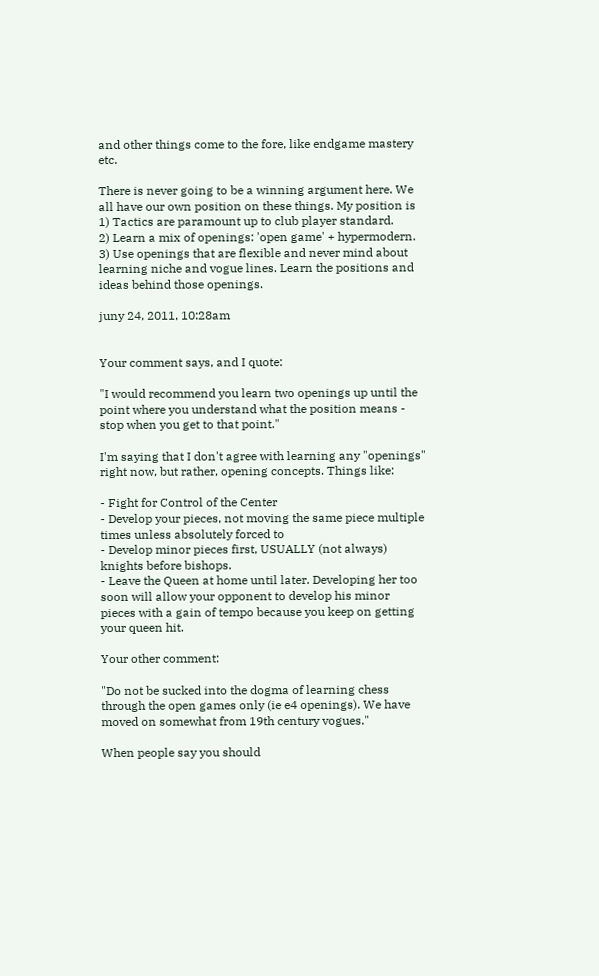and other things come to the fore, like endgame mastery etc.

There is never going to be a winning argument here. We all have our own position on these things. My position is
1) Tactics are paramount up to club player standard.
2) Learn a mix of openings: 'open game' + hypermodern.
3) Use openings that are flexible and never mind about learning niche and vogue lines. Learn the positions and ideas behind those openings.

juny 24, 2011, 10:28am


Your comment says, and I quote:

"I would recommend you learn two openings up until the point where you understand what the position means - stop when you get to that point."

I'm saying that I don't agree with learning any "openings" right now, but rather, opening concepts. Things like:

- Fight for Control of the Center
- Develop your pieces, not moving the same piece multiple times unless absolutely forced to
- Develop minor pieces first, USUALLY (not always) knights before bishops.
- Leave the Queen at home until later. Developing her too soon will allow your opponent to develop his minor pieces with a gain of tempo because you keep on getting your queen hit.

Your other comment:

"Do not be sucked into the dogma of learning chess through the open games only (ie e4 openings). We have moved on somewhat from 19th century vogues."

When people say you should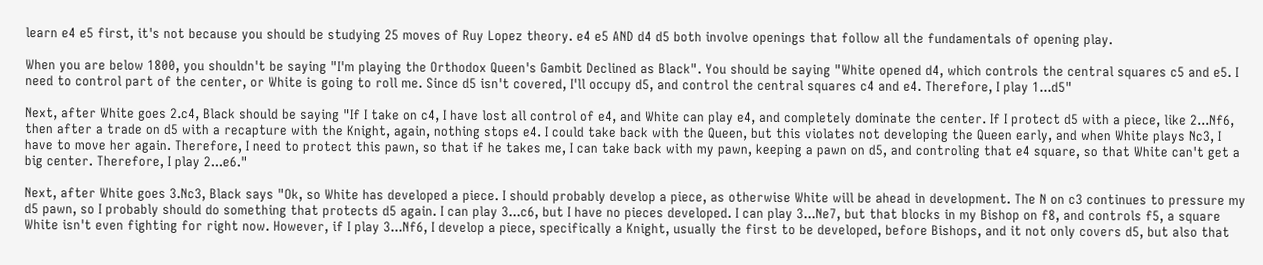learn e4 e5 first, it's not because you should be studying 25 moves of Ruy Lopez theory. e4 e5 AND d4 d5 both involve openings that follow all the fundamentals of opening play.

When you are below 1800, you shouldn't be saying "I'm playing the Orthodox Queen's Gambit Declined as Black". You should be saying "White opened d4, which controls the central squares c5 and e5. I need to control part of the center, or White is going to roll me. Since d5 isn't covered, I'll occupy d5, and control the central squares c4 and e4. Therefore, I play 1...d5"

Next, after White goes 2.c4, Black should be saying "If I take on c4, I have lost all control of e4, and White can play e4, and completely dominate the center. If I protect d5 with a piece, like 2...Nf6, then after a trade on d5 with a recapture with the Knight, again, nothing stops e4. I could take back with the Queen, but this violates not developing the Queen early, and when White plays Nc3, I have to move her again. Therefore, I need to protect this pawn, so that if he takes me, I can take back with my pawn, keeping a pawn on d5, and controling that e4 square, so that White can't get a big center. Therefore, I play 2...e6."

Next, after White goes 3.Nc3, Black says "Ok, so White has developed a piece. I should probably develop a piece, as otherwise White will be ahead in development. The N on c3 continues to pressure my d5 pawn, so I probably should do something that protects d5 again. I can play 3...c6, but I have no pieces developed. I can play 3...Ne7, but that blocks in my Bishop on f8, and controls f5, a square White isn't even fighting for right now. However, if I play 3...Nf6, I develop a piece, specifically a Knight, usually the first to be developed, before Bishops, and it not only covers d5, but also that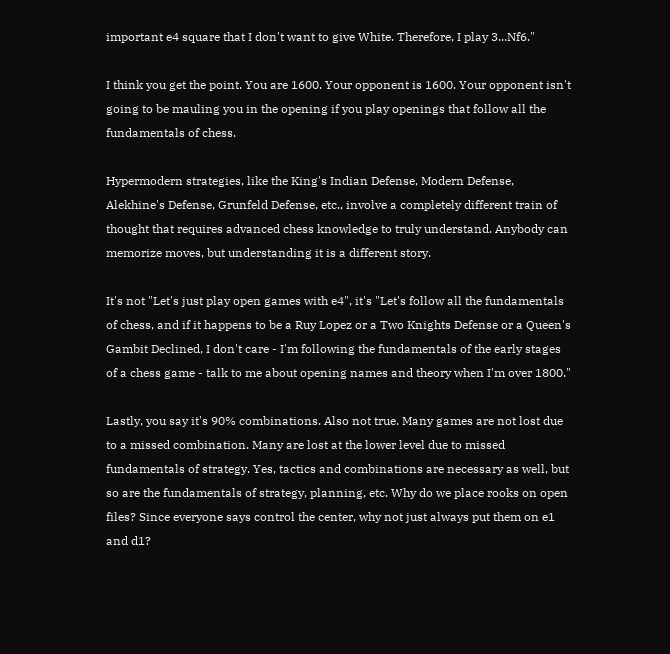important e4 square that I don't want to give White. Therefore, I play 3...Nf6."

I think you get the point. You are 1600. Your opponent is 1600. Your opponent isn't going to be mauling you in the opening if you play openings that follow all the fundamentals of chess.

Hypermodern strategies, like the King's Indian Defense, Modern Defense, Alekhine's Defense, Grunfeld Defense, etc., involve a completely different train of thought that requires advanced chess knowledge to truly understand. Anybody can memorize moves, but understanding it is a different story.

It's not "Let's just play open games with e4", it's "Let's follow all the fundamentals of chess, and if it happens to be a Ruy Lopez or a Two Knights Defense or a Queen's Gambit Declined, I don't care - I'm following the fundamentals of the early stages of a chess game - talk to me about opening names and theory when I'm over 1800."

Lastly, you say it's 90% combinations. Also not true. Many games are not lost due to a missed combination. Many are lost at the lower level due to missed fundamentals of strategy. Yes, tactics and combinations are necessary as well, but so are the fundamentals of strategy, planning, etc. Why do we place rooks on open files? Since everyone says control the center, why not just always put them on e1 and d1?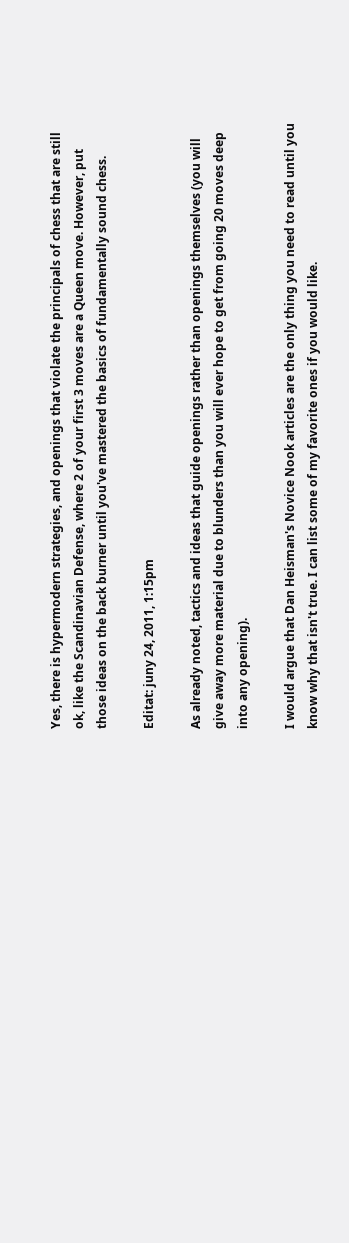Yes, there is hypermodern strategies, and openings that violate the principals of chess that are still ok, like the Scandinavian Defense, where 2 of your first 3 moves are a Queen move. However, put those ideas on the back burner until you've mastered the basics of fundamentally sound chess.

Editat: juny 24, 2011, 1:15pm

As already noted, tactics and ideas that guide openings rather than openings themselves (you will give away more material due to blunders than you will ever hope to get from going 20 moves deep into any opening).

I would argue that Dan Heisman's Novice Nook articles are the only thing you need to read until you know why that isn't true. I can list some of my favorite ones if you would like.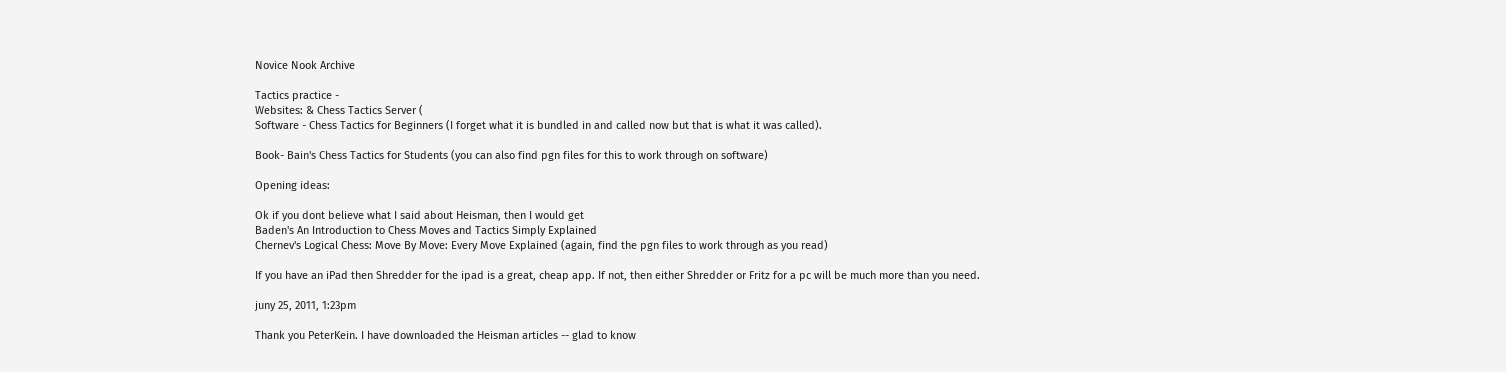Novice Nook Archive

Tactics practice -
Websites: & Chess Tactics Server (
Software - Chess Tactics for Beginners (I forget what it is bundled in and called now but that is what it was called).

Book- Bain's Chess Tactics for Students (you can also find pgn files for this to work through on software)

Opening ideas:

Ok if you dont believe what I said about Heisman, then I would get
Baden's An Introduction to Chess Moves and Tactics Simply Explained
Chernev's Logical Chess: Move By Move: Every Move Explained (again, find the pgn files to work through as you read)

If you have an iPad then Shredder for the ipad is a great, cheap app. If not, then either Shredder or Fritz for a pc will be much more than you need.

juny 25, 2011, 1:23pm

Thank you PeterKein. I have downloaded the Heisman articles -- glad to know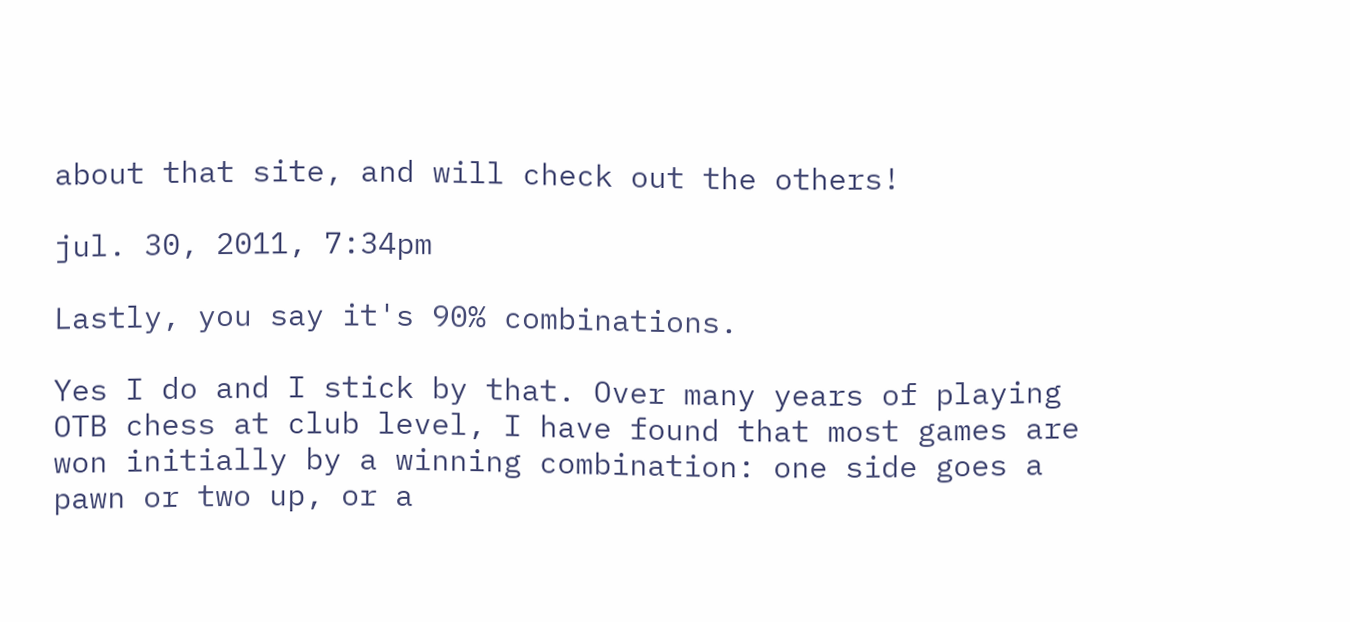about that site, and will check out the others!

jul. 30, 2011, 7:34pm

Lastly, you say it's 90% combinations.

Yes I do and I stick by that. Over many years of playing OTB chess at club level, I have found that most games are won initially by a winning combination: one side goes a pawn or two up, or a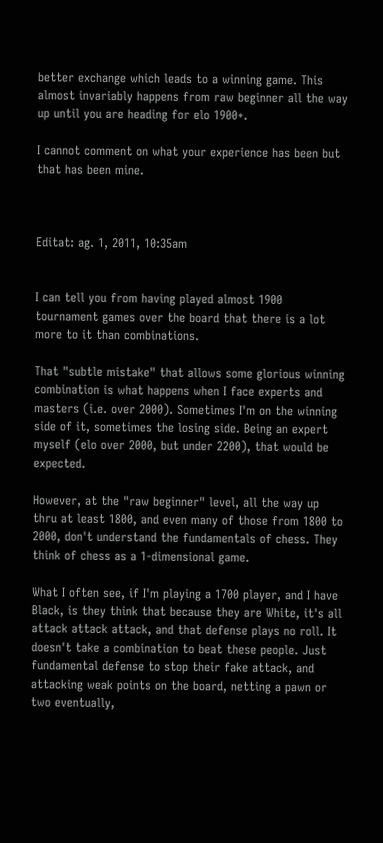better exchange which leads to a winning game. This almost invariably happens from raw beginner all the way up until you are heading for elo 1900+.

I cannot comment on what your experience has been but that has been mine.



Editat: ag. 1, 2011, 10:35am


I can tell you from having played almost 1900 tournament games over the board that there is a lot more to it than combinations.

That "subtle mistake" that allows some glorious winning combination is what happens when I face experts and masters (i.e. over 2000). Sometimes I'm on the winning side of it, sometimes the losing side. Being an expert myself (elo over 2000, but under 2200), that would be expected.

However, at the "raw beginner" level, all the way up thru at least 1800, and even many of those from 1800 to 2000, don't understand the fundamentals of chess. They think of chess as a 1-dimensional game.

What I often see, if I'm playing a 1700 player, and I have Black, is they think that because they are White, it's all attack attack attack, and that defense plays no roll. It doesn't take a combination to beat these people. Just fundamental defense to stop their fake attack, and attacking weak points on the board, netting a pawn or two eventually,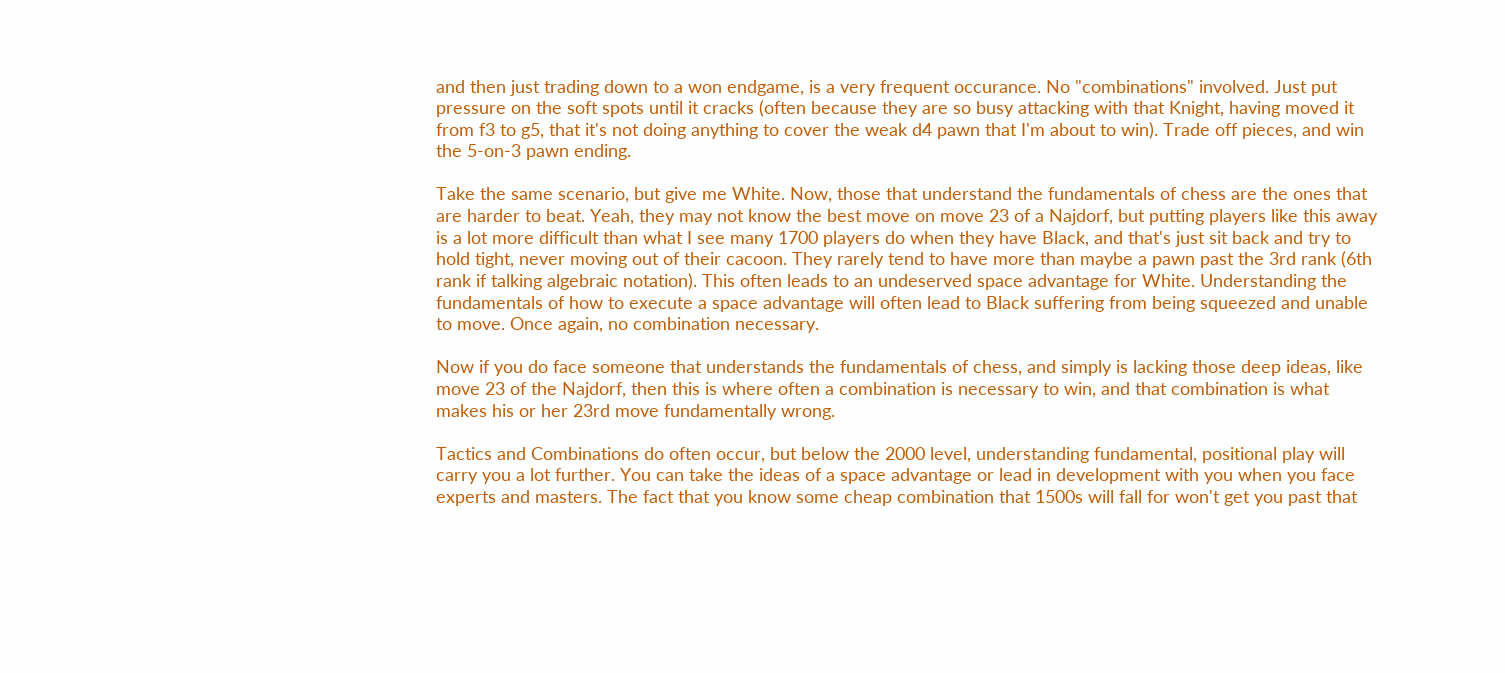and then just trading down to a won endgame, is a very frequent occurance. No "combinations" involved. Just put pressure on the soft spots until it cracks (often because they are so busy attacking with that Knight, having moved it from f3 to g5, that it's not doing anything to cover the weak d4 pawn that I'm about to win). Trade off pieces, and win the 5-on-3 pawn ending.

Take the same scenario, but give me White. Now, those that understand the fundamentals of chess are the ones that are harder to beat. Yeah, they may not know the best move on move 23 of a Najdorf, but putting players like this away is a lot more difficult than what I see many 1700 players do when they have Black, and that's just sit back and try to hold tight, never moving out of their cacoon. They rarely tend to have more than maybe a pawn past the 3rd rank (6th rank if talking algebraic notation). This often leads to an undeserved space advantage for White. Understanding the fundamentals of how to execute a space advantage will often lead to Black suffering from being squeezed and unable to move. Once again, no combination necessary.

Now if you do face someone that understands the fundamentals of chess, and simply is lacking those deep ideas, like move 23 of the Najdorf, then this is where often a combination is necessary to win, and that combination is what makes his or her 23rd move fundamentally wrong.

Tactics and Combinations do often occur, but below the 2000 level, understanding fundamental, positional play will carry you a lot further. You can take the ideas of a space advantage or lead in development with you when you face experts and masters. The fact that you know some cheap combination that 1500s will fall for won't get you past that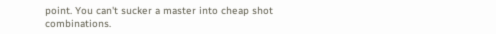point. You can't sucker a master into cheap shot combinations.